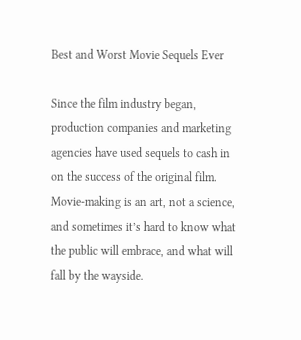Best and Worst Movie Sequels Ever

Since the film industry began, production companies and marketing agencies have used sequels to cash in on the success of the original film. Movie-making is an art, not a science, and sometimes it’s hard to know what the public will embrace, and what will fall by the wayside.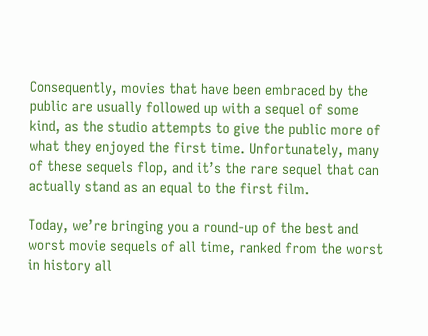Consequently, movies that have been embraced by the public are usually followed up with a sequel of some kind, as the studio attempts to give the public more of what they enjoyed the first time. Unfortunately, many of these sequels flop, and it’s the rare sequel that can actually stand as an equal to the first film.

Today, we’re bringing you a round-up of the best and worst movie sequels of all time, ranked from the worst in history all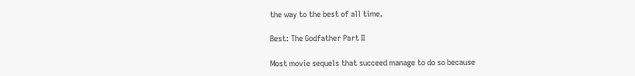the way to the best of all time.

Best: The Godfather Part II

Most movie sequels that succeed manage to do so because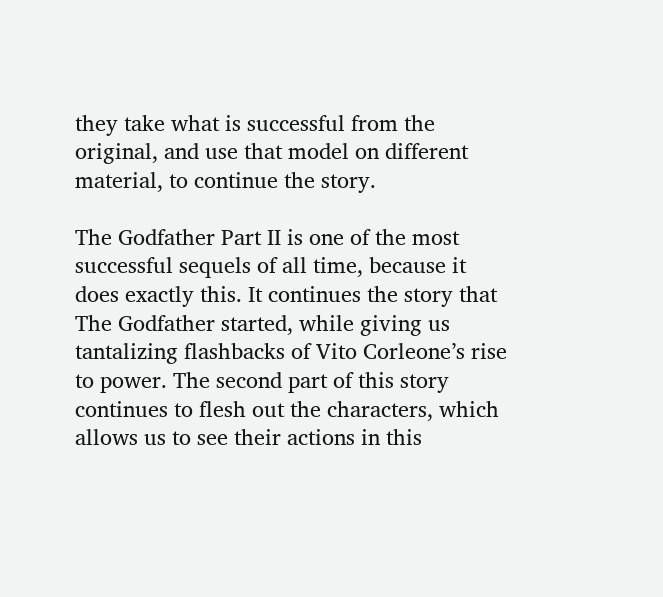they take what is successful from the original, and use that model on different material, to continue the story.

The Godfather Part II is one of the most successful sequels of all time, because it does exactly this. It continues the story that The Godfather started, while giving us tantalizing flashbacks of Vito Corleone’s rise to power. The second part of this story continues to flesh out the characters, which allows us to see their actions in this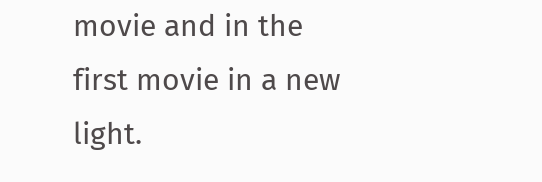movie and in the first movie in a new light.